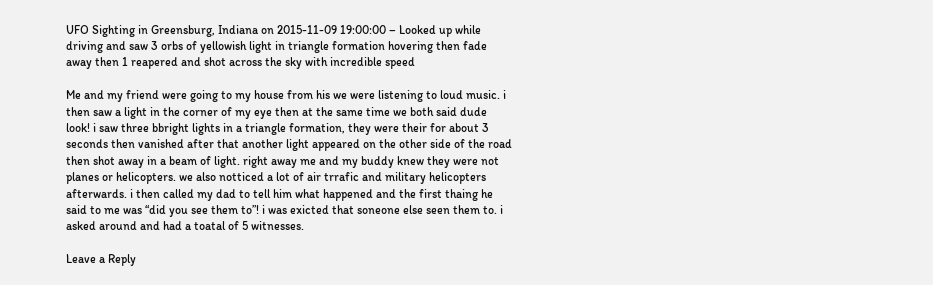UFO Sighting in Greensburg, Indiana on 2015-11-09 19:00:00 – Looked up while driving and saw 3 orbs of yellowish light in triangle formation hovering then fade away then 1 reapered and shot across the sky with incredible speed

Me and my friend were going to my house from his we were listening to loud music. i then saw a light in the corner of my eye then at the same time we both said dude look! i saw three bbright lights in a triangle formation, they were their for about 3 seconds then vanished after that another light appeared on the other side of the road then shot away in a beam of light. right away me and my buddy knew they were not planes or helicopters. we also notticed a lot of air trrafic and military helicopters afterwards. i then called my dad to tell him what happened and the first thaing he said to me was “did you see them to”! i was exicted that soneone else seen them to. i asked around and had a toatal of 5 witnesses.

Leave a Reply